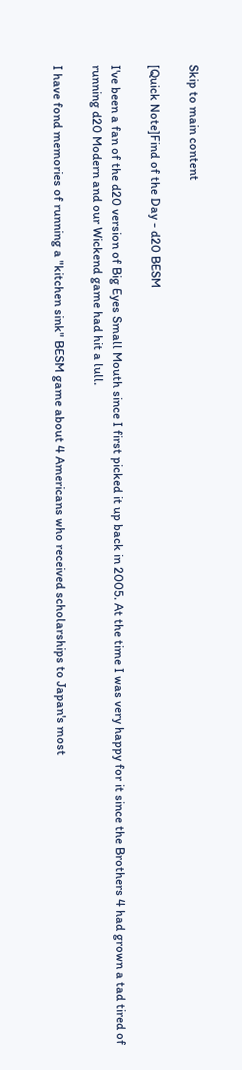Skip to main content

[Quick Note]Find of the Day - d20 BESM

I've been a fan of the d20 version of Big Eyes Small Mouth since I first picked it up back in 2005. At the time I was very happy for it since the Brothers 4 had grown a tad tired of running d20 Modern and our Wickend game had hit a lull.

I have fond memories of running a "kitchen sink" BESM game about 4 Americans who received scholarships to Japan's most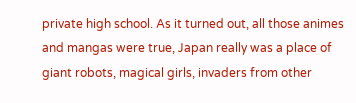private high school. As it turned out, all those animes and mangas were true, Japan really was a place of giant robots, magical girls, invaders from other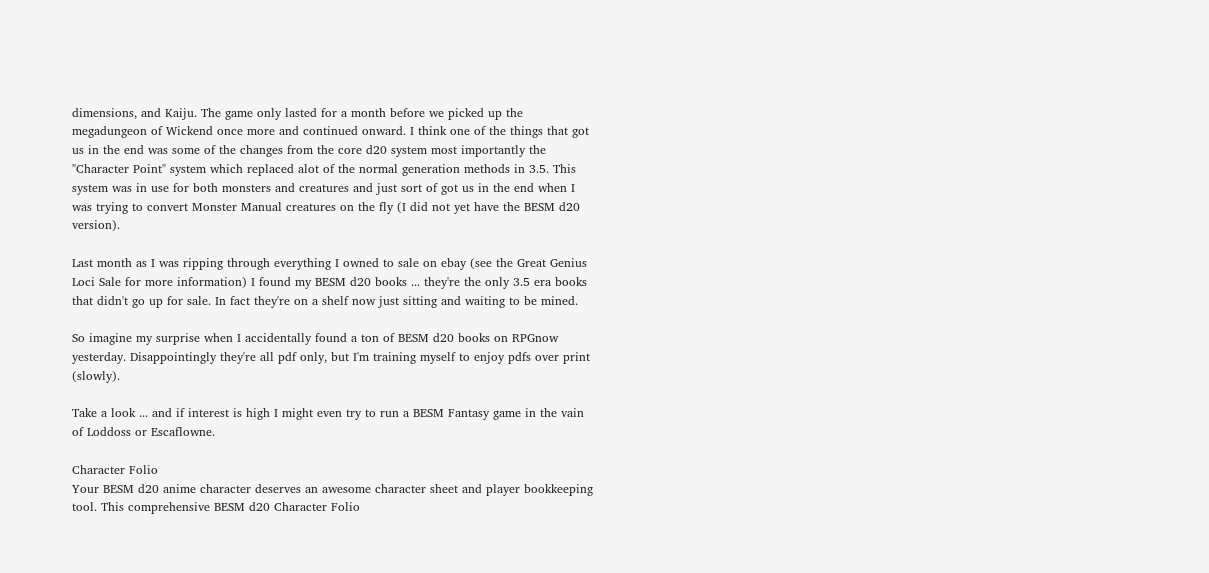dimensions, and Kaiju. The game only lasted for a month before we picked up the megadungeon of Wickend once more and continued onward. I think one of the things that got us in the end was some of the changes from the core d20 system most importantly the "Character Point" system which replaced alot of the normal generation methods in 3.5. This system was in use for both monsters and creatures and just sort of got us in the end when I was trying to convert Monster Manual creatures on the fly (I did not yet have the BESM d20 version).

Last month as I was ripping through everything I owned to sale on ebay (see the Great Genius Loci Sale for more information) I found my BESM d20 books ... they're the only 3.5 era books that didn't go up for sale. In fact they're on a shelf now just sitting and waiting to be mined.

So imagine my surprise when I accidentally found a ton of BESM d20 books on RPGnow yesterday. Disappointingly they're all pdf only, but I'm training myself to enjoy pdfs over print (slowly).

Take a look ... and if interest is high I might even try to run a BESM Fantasy game in the vain of Loddoss or Escaflowne.

Character Folio
Your BESM d20 anime character deserves an awesome character sheet and player bookkeeping tool. This comprehensive BESM d20 Character Folio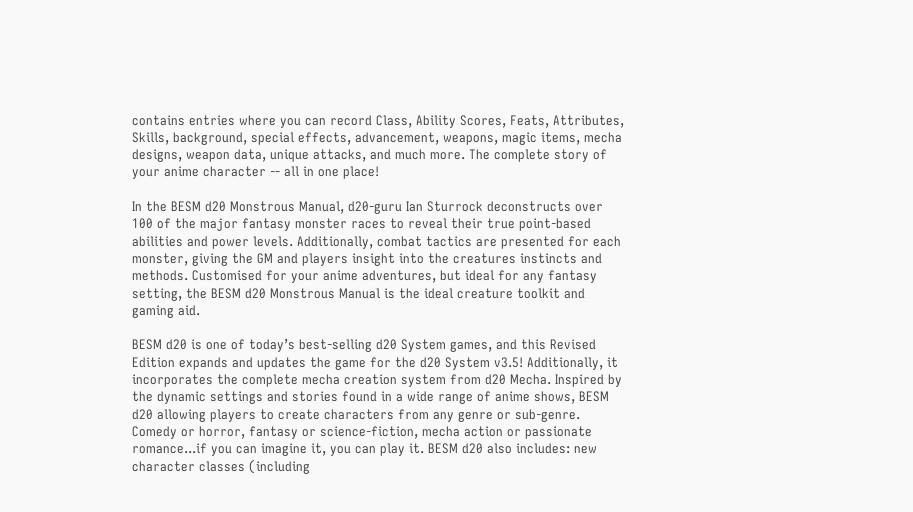contains entries where you can record Class, Ability Scores, Feats, Attributes, Skills, background, special effects, advancement, weapons, magic items, mecha designs, weapon data, unique attacks, and much more. The complete story of your anime character -- all in one place!

In the BESM d20 Monstrous Manual, d20-guru Ian Sturrock deconstructs over 100 of the major fantasy monster races to reveal their true point-based abilities and power levels. Additionally, combat tactics are presented for each monster, giving the GM and players insight into the creatures instincts and methods. Customised for your anime adventures, but ideal for any fantasy setting, the BESM d20 Monstrous Manual is the ideal creature toolkit and gaming aid.

BESM d20 is one of today’s best-selling d20 System games, and this Revised Edition expands and updates the game for the d20 System v3.5! Additionally, it incorporates the complete mecha creation system from d20 Mecha. Inspired by the dynamic settings and stories found in a wide range of anime shows, BESM d20 allowing players to create characters from any genre or sub-genre. Comedy or horror, fantasy or science-fiction, mecha action or passionate romance...if you can imagine it, you can play it. BESM d20 also includes: new character classes (including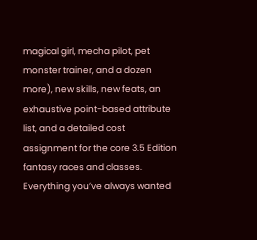magical girl, mecha pilot, pet monster trainer, and a dozen more), new skills, new feats, an exhaustive point-based attribute list, and a detailed cost assignment for the core 3.5 Edition fantasy races and classes. Everything you’ve always wanted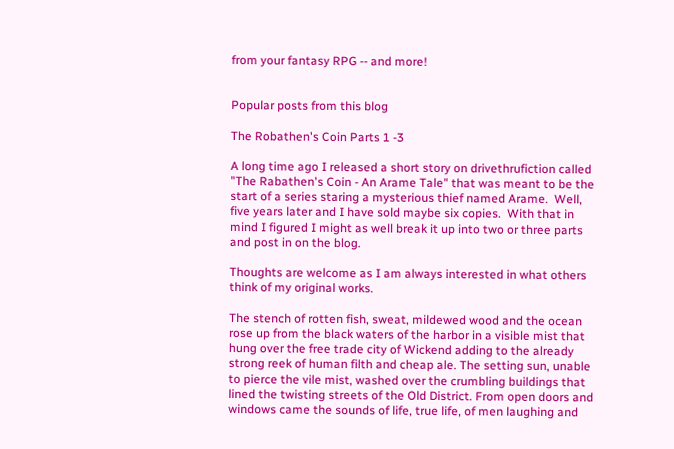from your fantasy RPG -- and more!


Popular posts from this blog

The Robathen's Coin Parts 1 -3

A long time ago I released a short story on drivethrufiction called "The Rabathen's Coin - An Arame Tale" that was meant to be the start of a series staring a mysterious thief named Arame.  Well, five years later and I have sold maybe six copies.  With that in mind I figured I might as well break it up into two or three parts and post in on the blog.

Thoughts are welcome as I am always interested in what others think of my original works.

The stench of rotten fish, sweat, mildewed wood and the ocean rose up from the black waters of the harbor in a visible mist that hung over the free trade city of Wickend adding to the already strong reek of human filth and cheap ale. The setting sun, unable to pierce the vile mist, washed over the crumbling buildings that lined the twisting streets of the Old District. From open doors and windows came the sounds of life, true life, of men laughing and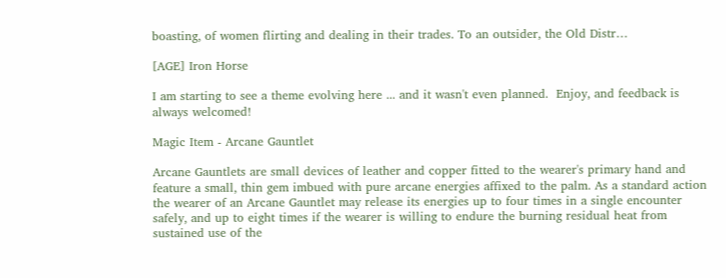boasting, of women flirting and dealing in their trades. To an outsider, the Old Distr…

[AGE] Iron Horse

I am starting to see a theme evolving here ... and it wasn't even planned.  Enjoy, and feedback is always welcomed!

Magic Item - Arcane Gauntlet

Arcane Gauntlets are small devices of leather and copper fitted to the wearer's primary hand and feature a small, thin gem imbued with pure arcane energies affixed to the palm. As a standard action the wearer of an Arcane Gauntlet may release its energies up to four times in a single encounter safely, and up to eight times if the wearer is willing to endure the burning residual heat from sustained use of the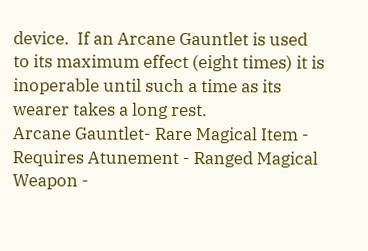device.  If an Arcane Gauntlet is used to its maximum effect (eight times) it is inoperable until such a time as its wearer takes a long rest.
Arcane Gauntlet- Rare Magical Item - Requires Atunement - Ranged Magical Weapon -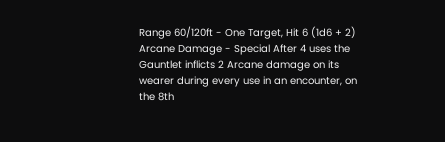Range 60/120ft - One Target, Hit 6 (1d6 + 2) Arcane Damage - Special After 4 uses the Gauntlet inflicts 2 Arcane damage on its wearer during every use in an encounter, on the 8th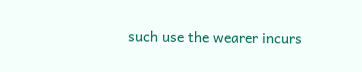such use the wearer incurs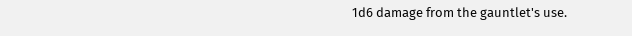1d6 damage from the gauntlet's use.